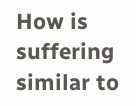How is suffering similar to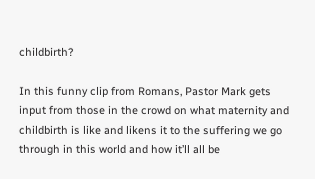childbirth?

In this funny clip from Romans, Pastor Mark gets input from those in the crowd on what maternity and childbirth is like and likens it to the suffering we go through in this world and how it’ll all be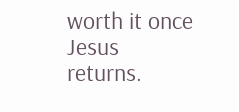worth it once Jesus returns.